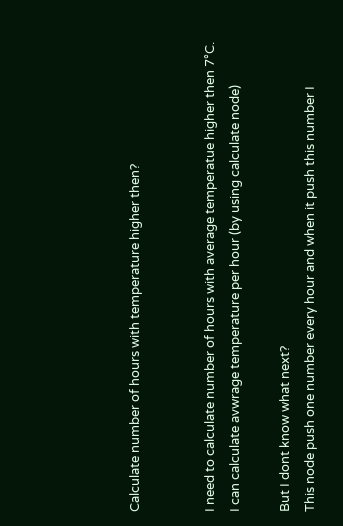Calculate number of hours with temperature higher then?


I need to calculate number of hours with average temperatue higher then 7°C.
I can calculate avwrage temperature per hour (by using calculate node)

But I dont know what next?
This node push one number every hour and when it push this number I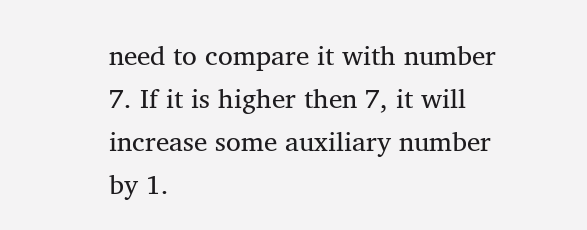need to compare it with number 7. If it is higher then 7, it will increase some auxiliary number by 1.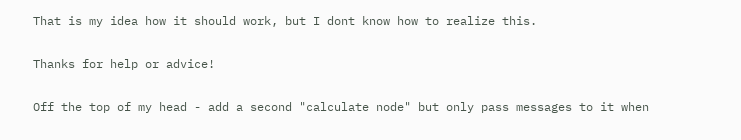That is my idea how it should work, but I dont know how to realize this.

Thanks for help or advice!

Off the top of my head - add a second "calculate node" but only pass messages to it when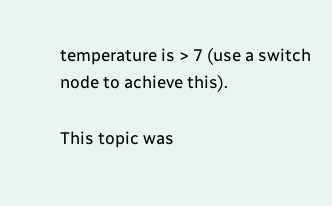temperature is > 7 (use a switch node to achieve this).

This topic was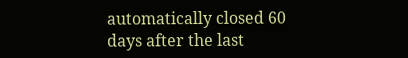automatically closed 60 days after the last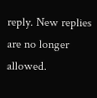reply. New replies are no longer allowed.